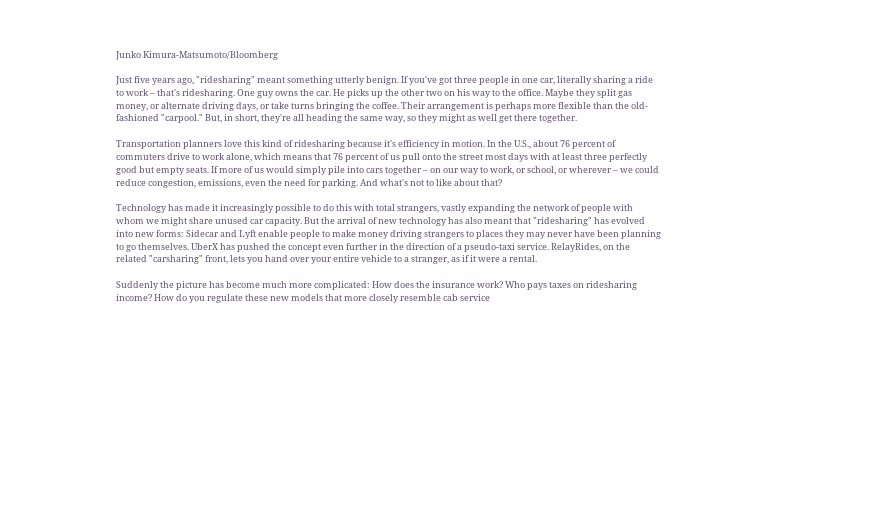Junko Kimura-Matsumoto/Bloomberg

Just five years ago, "ridesharing" meant something utterly benign. If you've got three people in one car, literally sharing a ride to work – that's ridesharing. One guy owns the car. He picks up the other two on his way to the office. Maybe they split gas money, or alternate driving days, or take turns bringing the coffee. Their arrangement is perhaps more flexible than the old-fashioned "carpool." But, in short, they're all heading the same way, so they might as well get there together.

Transportation planners love this kind of ridesharing because it's efficiency in motion. In the U.S., about 76 percent of commuters drive to work alone, which means that 76 percent of us pull onto the street most days with at least three perfectly good but empty seats. If more of us would simply pile into cars together – on our way to work, or school, or wherever – we could reduce congestion, emissions, even the need for parking. And what's not to like about that?

Technology has made it increasingly possible to do this with total strangers, vastly expanding the network of people with whom we might share unused car capacity. But the arrival of new technology has also meant that "ridesharing" has evolved into new forms: Sidecar and Lyft enable people to make money driving strangers to places they may never have been planning to go themselves. UberX has pushed the concept even further in the direction of a pseudo-taxi service. RelayRides, on the related "carsharing" front, lets you hand over your entire vehicle to a stranger, as if it were a rental.

Suddenly the picture has become much more complicated: How does the insurance work? Who pays taxes on ridesharing income? How do you regulate these new models that more closely resemble cab service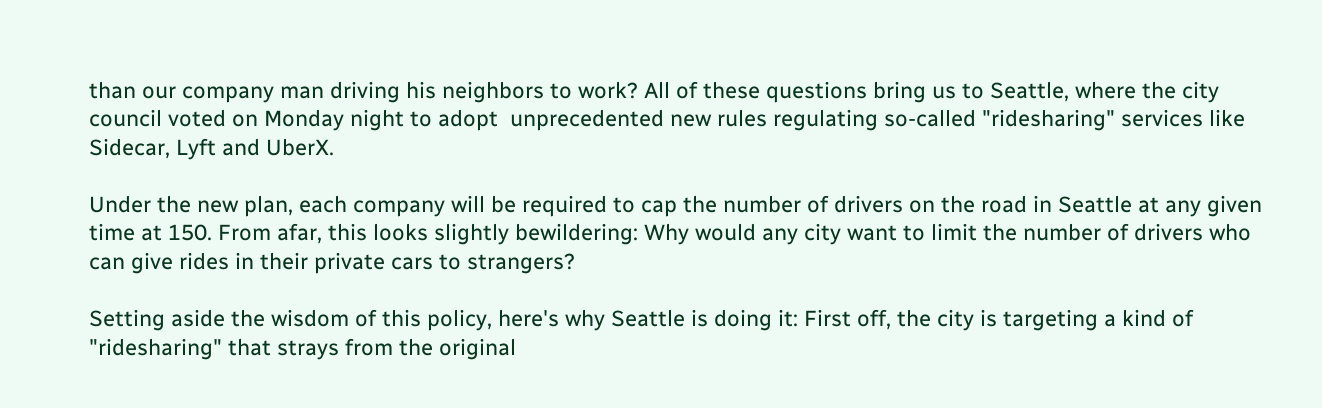than our company man driving his neighbors to work? All of these questions bring us to Seattle, where the city council voted on Monday night to adopt  unprecedented new rules regulating so-called "ridesharing" services like Sidecar, Lyft and UberX.

Under the new plan, each company will be required to cap the number of drivers on the road in Seattle at any given time at 150. From afar, this looks slightly bewildering: Why would any city want to limit the number of drivers who can give rides in their private cars to strangers?

Setting aside the wisdom of this policy, here's why Seattle is doing it: First off, the city is targeting a kind of "ridesharing" that strays from the original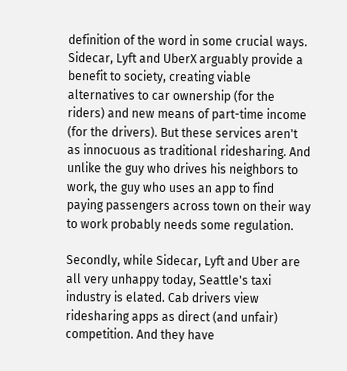definition of the word in some crucial ways. Sidecar, Lyft and UberX arguably provide a benefit to society, creating viable alternatives to car ownership (for the riders) and new means of part-time income (for the drivers). But these services aren't as innocuous as traditional ridesharing. And unlike the guy who drives his neighbors to work, the guy who uses an app to find paying passengers across town on their way to work probably needs some regulation.

Secondly, while Sidecar, Lyft and Uber are all very unhappy today, Seattle's taxi industry is elated. Cab drivers view ridesharing apps as direct (and unfair) competition. And they have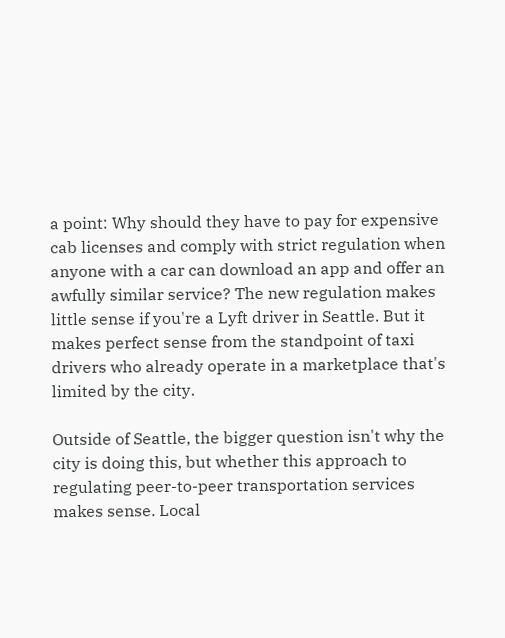a point: Why should they have to pay for expensive cab licenses and comply with strict regulation when anyone with a car can download an app and offer an awfully similar service? The new regulation makes little sense if you're a Lyft driver in Seattle. But it makes perfect sense from the standpoint of taxi drivers who already operate in a marketplace that's limited by the city.

Outside of Seattle, the bigger question isn't why the city is doing this, but whether this approach to regulating peer-to-peer transportation services makes sense. Local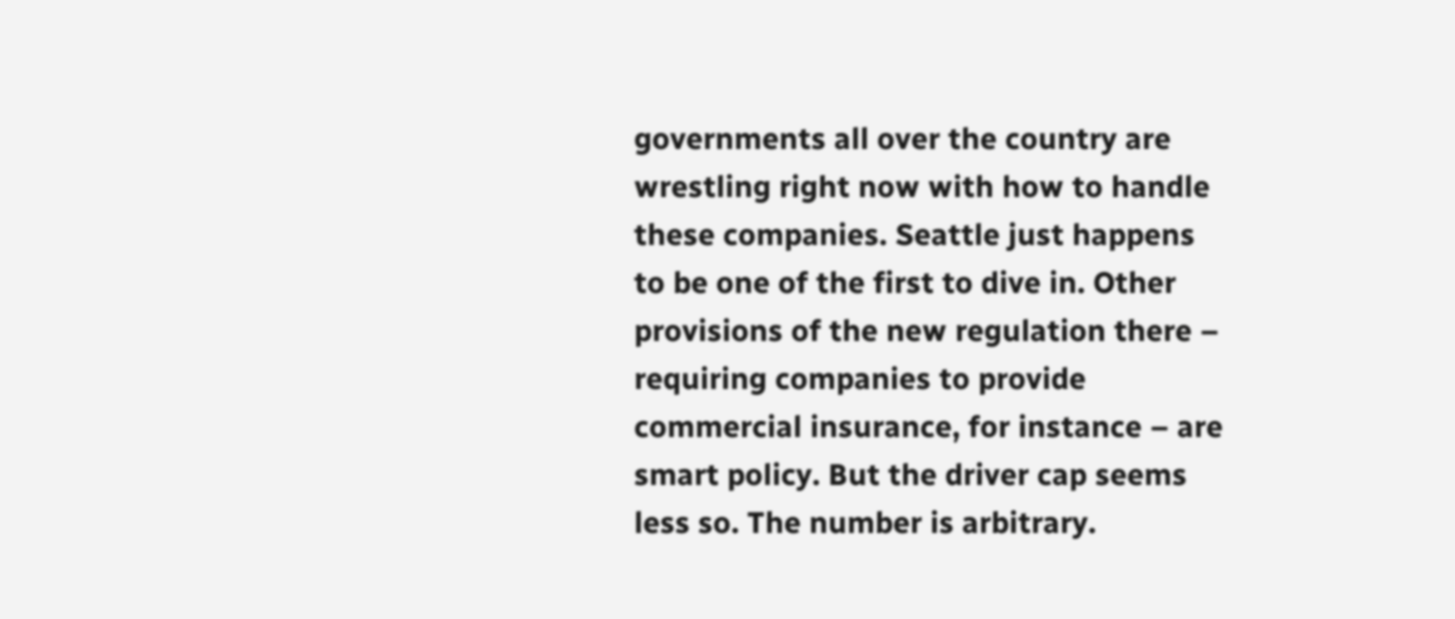governments all over the country are wrestling right now with how to handle these companies. Seattle just happens to be one of the first to dive in. Other provisions of the new regulation there – requiring companies to provide commercial insurance, for instance – are smart policy. But the driver cap seems less so. The number is arbitrary.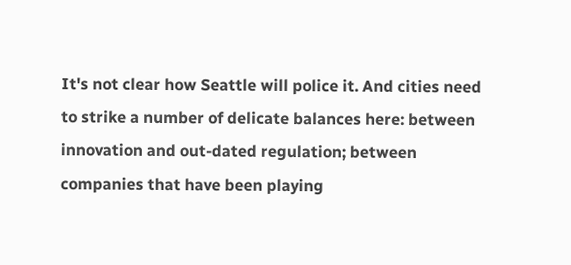It's not clear how Seattle will police it. And cities need to strike a number of delicate balances here: between innovation and out-dated regulation; between companies that have been playing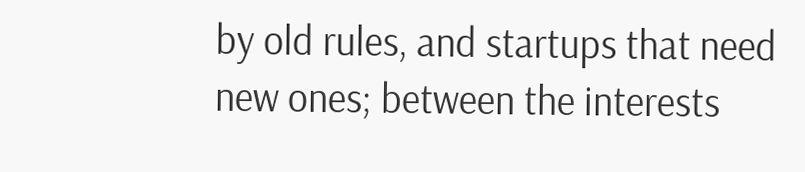by old rules, and startups that need new ones; between the interests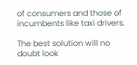of consumers and those of incumbents like taxi drivers.

The best solution will no doubt look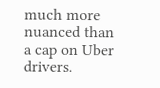much more nuanced than a cap on Uber drivers.